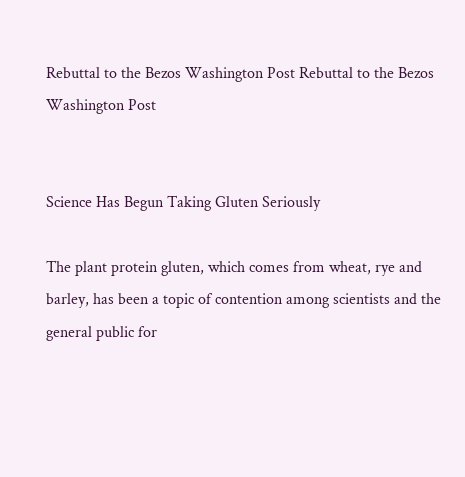Rebuttal to the Bezos Washington Post Rebuttal to the Bezos Washington Post


Science Has Begun Taking Gluten Seriously

The plant protein gluten, which comes from wheat, rye and barley, has been a topic of contention among scientists and the general public for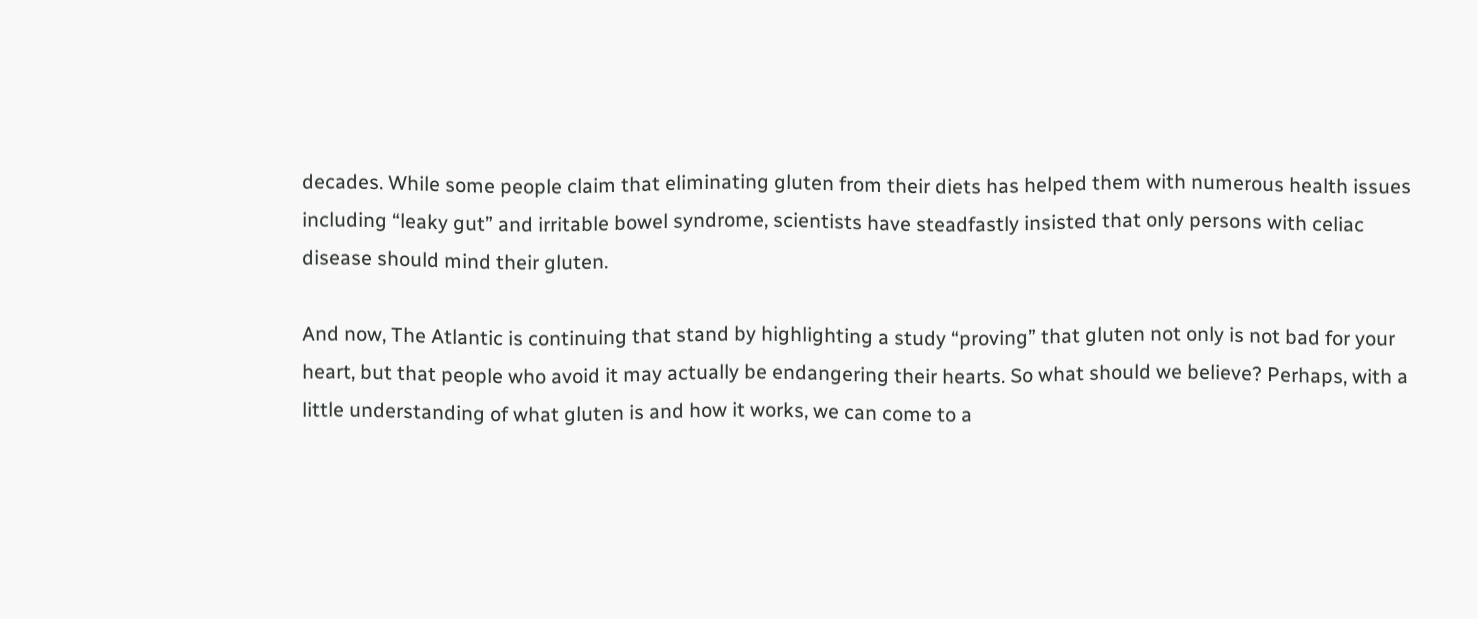decades. While some people claim that eliminating gluten from their diets has helped them with numerous health issues including “leaky gut” and irritable bowel syndrome, scientists have steadfastly insisted that only persons with celiac disease should mind their gluten.

And now, The Atlantic is continuing that stand by highlighting a study “proving” that gluten not only is not bad for your heart, but that people who avoid it may actually be endangering their hearts. So what should we believe? Perhaps, with a little understanding of what gluten is and how it works, we can come to a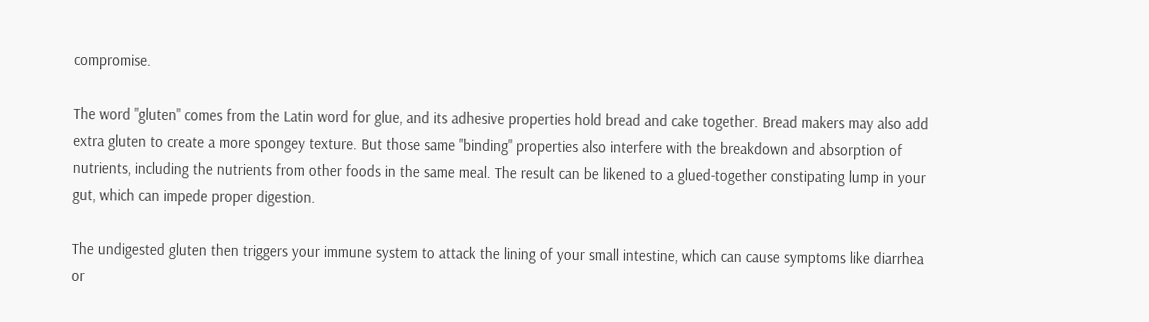compromise.

The word "gluten" comes from the Latin word for glue, and its adhesive properties hold bread and cake together. Bread makers may also add extra gluten to create a more spongey texture. But those same "binding" properties also interfere with the breakdown and absorption of nutrients, including the nutrients from other foods in the same meal. The result can be likened to a glued-together constipating lump in your gut, which can impede proper digestion.

The undigested gluten then triggers your immune system to attack the lining of your small intestine, which can cause symptoms like diarrhea or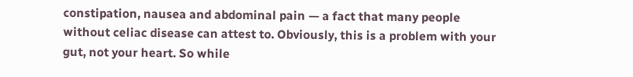constipation, nausea and abdominal pain — a fact that many people without celiac disease can attest to. Obviously, this is a problem with your gut, not your heart. So while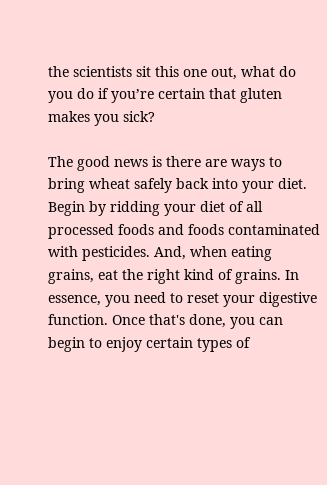the scientists sit this one out, what do you do if you’re certain that gluten makes you sick?

The good news is there are ways to bring wheat safely back into your diet. Begin by ridding your diet of all processed foods and foods contaminated with pesticides. And, when eating grains, eat the right kind of grains. In essence, you need to reset your digestive function. Once that's done, you can begin to enjoy certain types of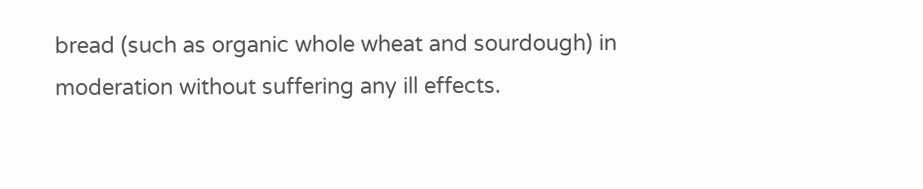bread (such as organic whole wheat and sourdough) in moderation without suffering any ill effects.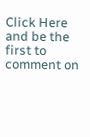Click Here and be the first to comment on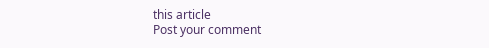this article
Post your comment